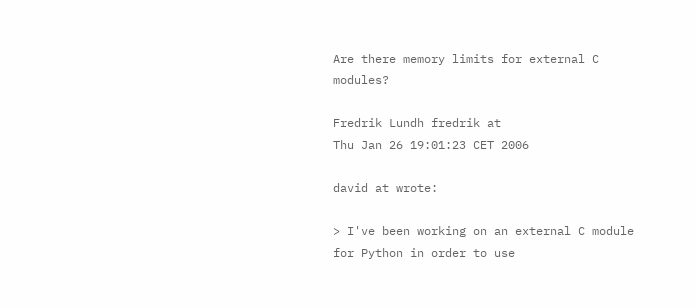Are there memory limits for external C modules?

Fredrik Lundh fredrik at
Thu Jan 26 19:01:23 CET 2006

david at wrote:

> I've been working on an external C module for Python in order to use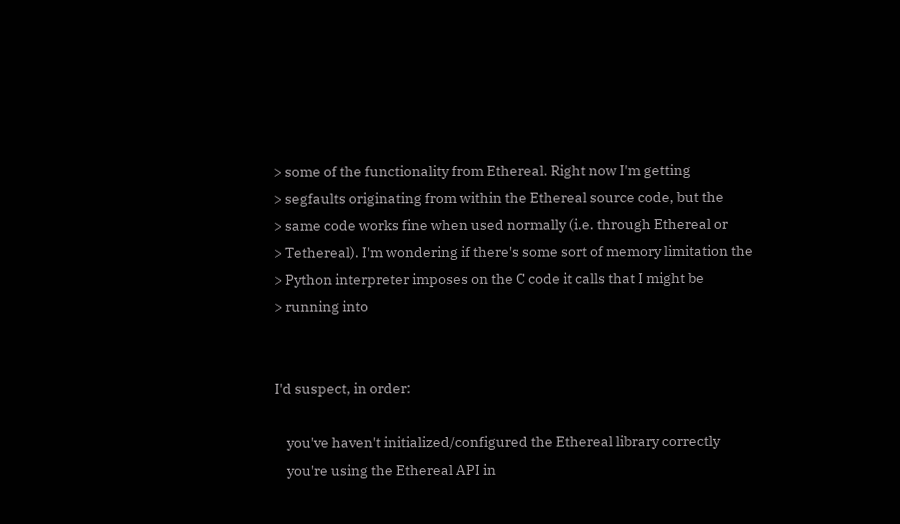> some of the functionality from Ethereal. Right now I'm getting
> segfaults originating from within the Ethereal source code, but the
> same code works fine when used normally (i.e. through Ethereal or
> Tethereal). I'm wondering if there's some sort of memory limitation the
> Python interpreter imposes on the C code it calls that I might be
> running into


I'd suspect, in order:

    you've haven't initialized/configured the Ethereal library correctly
    you're using the Ethereal API in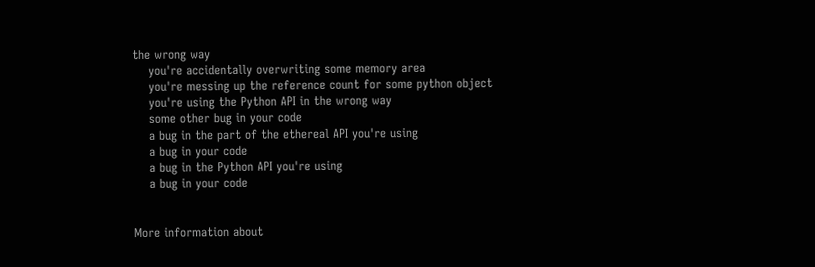the wrong way
    you're accidentally overwriting some memory area
    you're messing up the reference count for some python object
    you're using the Python API in the wrong way
    some other bug in your code
    a bug in the part of the ethereal API you're using
    a bug in your code
    a bug in the Python API you're using
    a bug in your code


More information about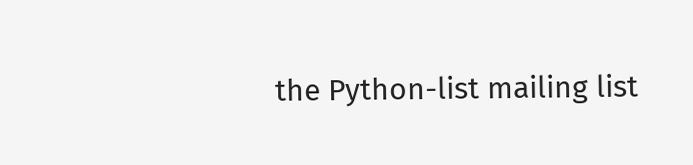the Python-list mailing list